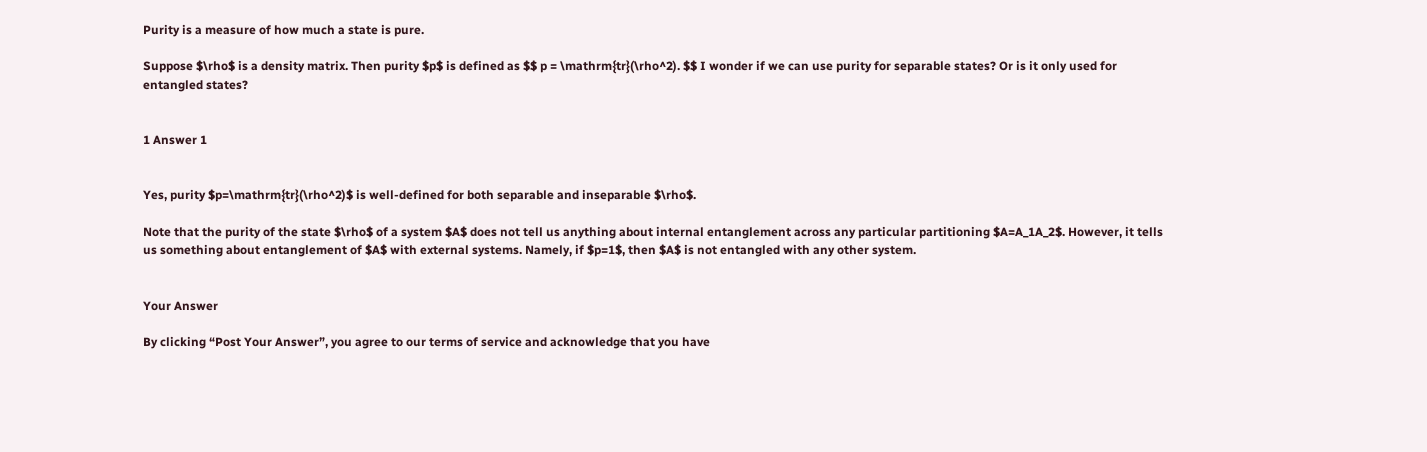Purity is a measure of how much a state is pure.

Suppose $\rho$ is a density matrix. Then purity $p$ is defined as $$ p = \mathrm{tr}(\rho^2). $$ I wonder if we can use purity for separable states? Or is it only used for entangled states?


1 Answer 1


Yes, purity $p=\mathrm{tr}(\rho^2)$ is well-defined for both separable and inseparable $\rho$.

Note that the purity of the state $\rho$ of a system $A$ does not tell us anything about internal entanglement across any particular partitioning $A=A_1A_2$. However, it tells us something about entanglement of $A$ with external systems. Namely, if $p=1$, then $A$ is not entangled with any other system.


Your Answer

By clicking “Post Your Answer”, you agree to our terms of service and acknowledge that you have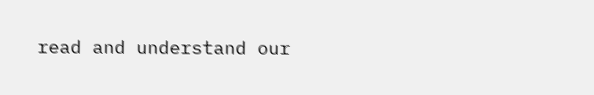read and understand our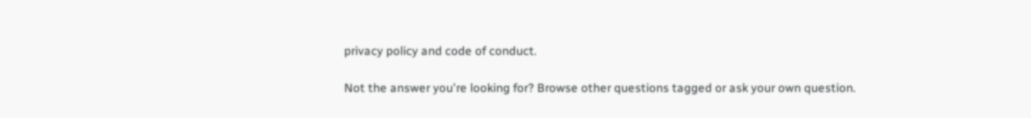privacy policy and code of conduct.

Not the answer you're looking for? Browse other questions tagged or ask your own question.